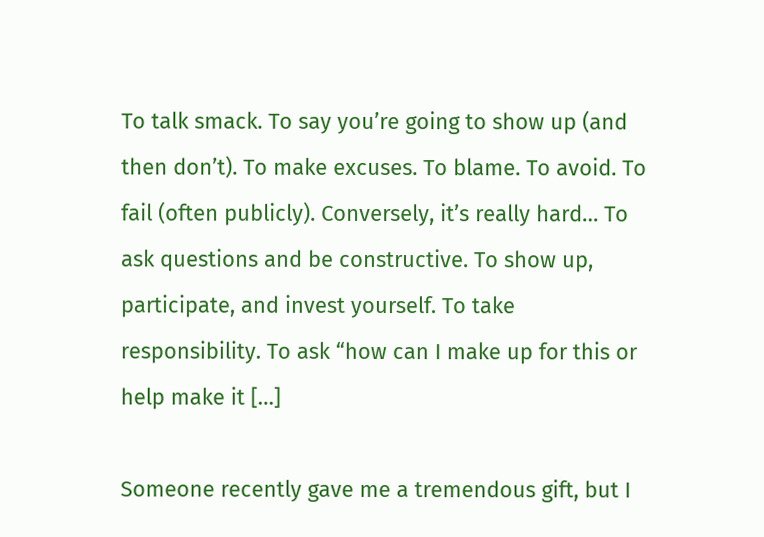To talk smack. To say you’re going to show up (and then don’t). To make excuses. To blame. To avoid. To fail (often publicly). Conversely, it’s really hard… To ask questions and be constructive. To show up, participate, and invest yourself. To take responsibility. To ask “how can I make up for this or help make it […]

Someone recently gave me a tremendous gift, but I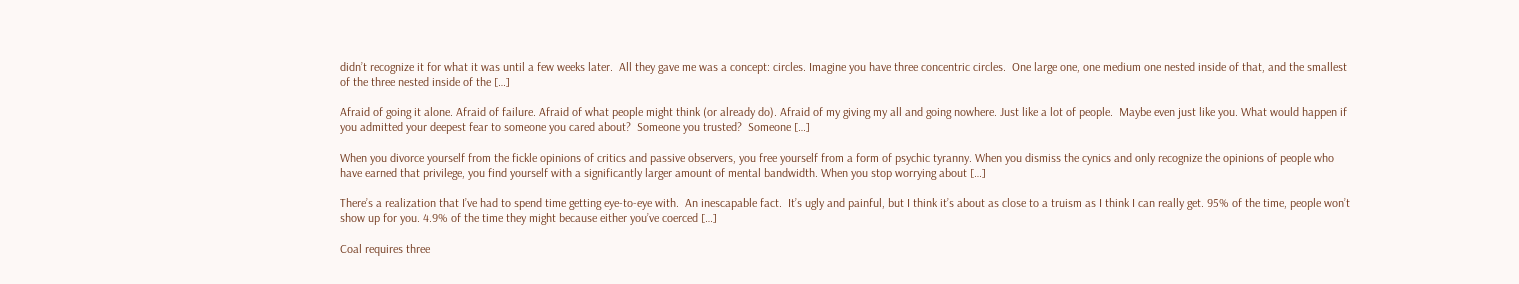didn’t recognize it for what it was until a few weeks later.  All they gave me was a concept: circles. Imagine you have three concentric circles.  One large one, one medium one nested inside of that, and the smallest of the three nested inside of the […]

Afraid of going it alone. Afraid of failure. Afraid of what people might think (or already do). Afraid of my giving my all and going nowhere. Just like a lot of people.  Maybe even just like you. What would happen if you admitted your deepest fear to someone you cared about?  Someone you trusted?  Someone […]

When you divorce yourself from the fickle opinions of critics and passive observers, you free yourself from a form of psychic tyranny. When you dismiss the cynics and only recognize the opinions of people who have earned that privilege, you find yourself with a significantly larger amount of mental bandwidth. When you stop worrying about […]

There’s a realization that I’ve had to spend time getting eye-to-eye with.  An inescapable fact.  It’s ugly and painful, but I think it’s about as close to a truism as I think I can really get. 95% of the time, people won’t show up for you. 4.9% of the time they might because either you’ve coerced […]

Coal requires three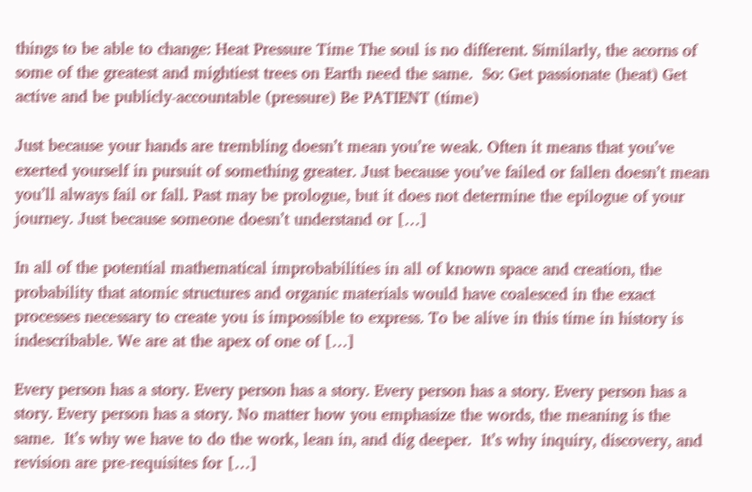things to be able to change: Heat Pressure Time The soul is no different. Similarly, the acorns of some of the greatest and mightiest trees on Earth need the same.  So: Get passionate (heat) Get active and be publicly-accountable (pressure) Be PATIENT (time)

Just because your hands are trembling doesn’t mean you’re weak. Often it means that you’ve exerted yourself in pursuit of something greater. Just because you’ve failed or fallen doesn’t mean you’ll always fail or fall. Past may be prologue, but it does not determine the epilogue of your journey. Just because someone doesn’t understand or […]

In all of the potential mathematical improbabilities in all of known space and creation, the probability that atomic structures and organic materials would have coalesced in the exact processes necessary to create you is impossible to express. To be alive in this time in history is indescribable. We are at the apex of one of […]

Every person has a story. Every person has a story. Every person has a story. Every person has a story. Every person has a story. No matter how you emphasize the words, the meaning is the same.  It’s why we have to do the work, lean in, and dig deeper.  It’s why inquiry, discovery, and revision are pre-requisites for […]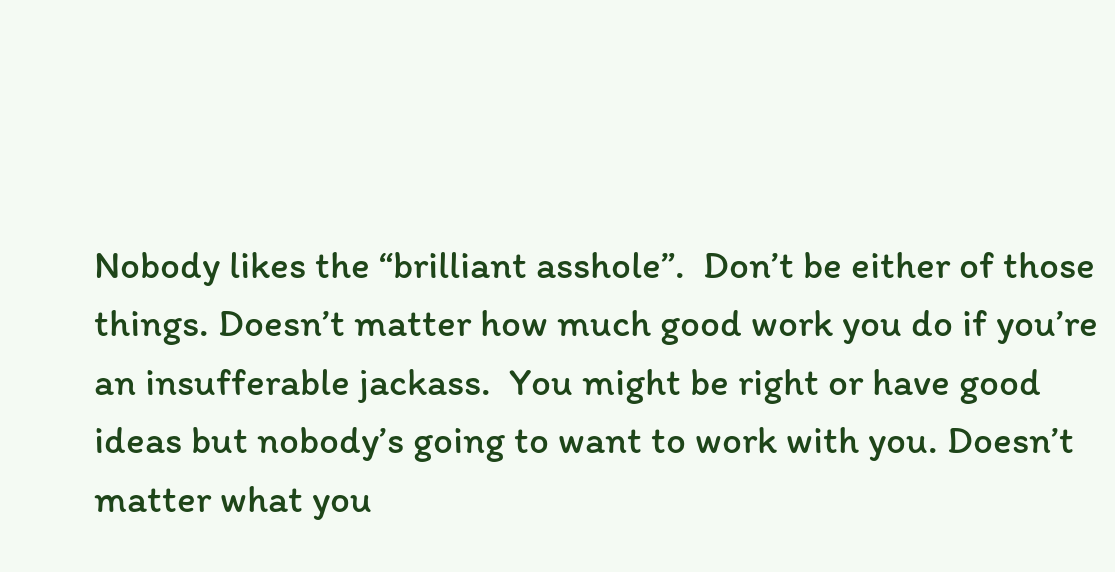Nobody likes the “brilliant asshole”.  Don’t be either of those things. Doesn’t matter how much good work you do if you’re an insufferable jackass.  You might be right or have good ideas but nobody’s going to want to work with you. Doesn’t matter what you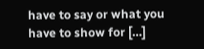have to say or what you have to show for […]